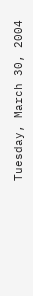Tuesday, March 30, 2004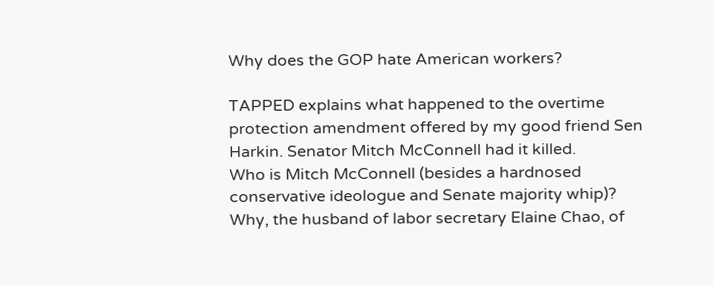Why does the GOP hate American workers?

TAPPED explains what happened to the overtime protection amendment offered by my good friend Sen Harkin. Senator Mitch McConnell had it killed.
Who is Mitch McConnell (besides a hardnosed conservative ideologue and Senate majority whip)?
Why, the husband of labor secretary Elaine Chao, of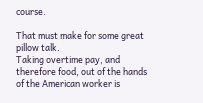course.

That must make for some great pillow talk.
Taking overtime pay, and therefore food, out of the hands of the American worker is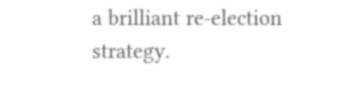a brilliant re-election strategy.